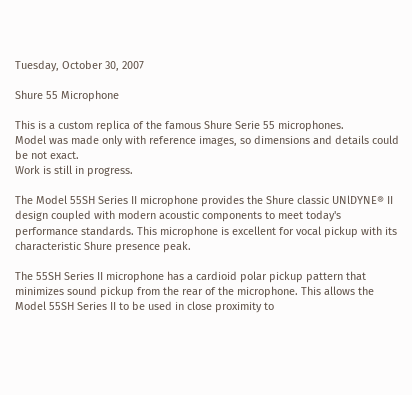Tuesday, October 30, 2007

Shure 55 Microphone

This is a custom replica of the famous Shure Serie 55 microphones.
Model was made only with reference images, so dimensions and details could be not exact.
Work is still in progress.

The Model 55SH Series II microphone provides the Shure classic UNlDYNE® II design coupled with modern acoustic components to meet today's performance standards. This microphone is excellent for vocal pickup with its characteristic Shure presence peak.

The 55SH Series II microphone has a cardioid polar pickup pattern that minimizes sound pickup from the rear of the microphone. This allows the Model 55SH Series II to be used in close proximity to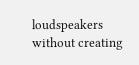loudspeakers without creating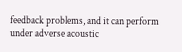feedback problems, and it can perform under adverse acoustic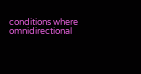conditions where omnidirectional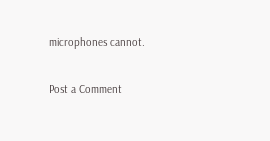microphones cannot.

Post a Comment